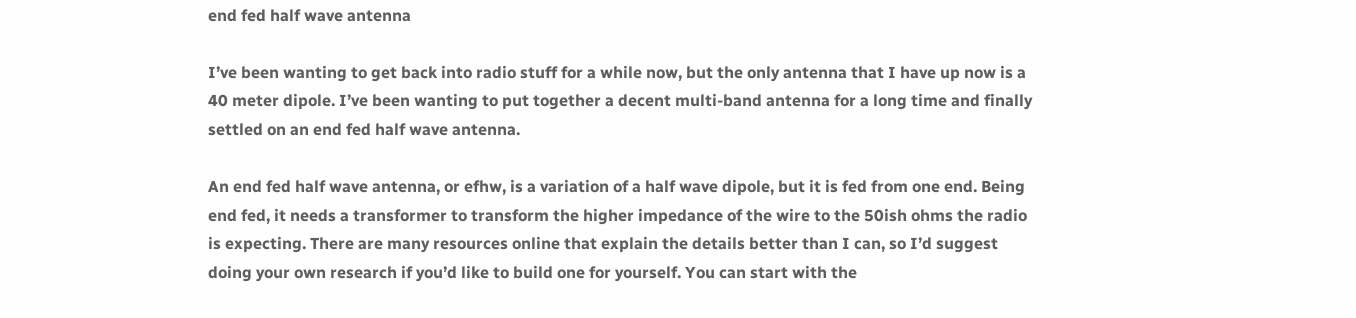end fed half wave antenna

I’ve been wanting to get back into radio stuff for a while now, but the only antenna that I have up now is a 40 meter dipole. I’ve been wanting to put together a decent multi-band antenna for a long time and finally settled on an end fed half wave antenna.

An end fed half wave antenna, or efhw, is a variation of a half wave dipole, but it is fed from one end. Being end fed, it needs a transformer to transform the higher impedance of the wire to the 50ish ohms the radio is expecting. There are many resources online that explain the details better than I can, so I’d suggest doing your own research if you’d like to build one for yourself. You can start with the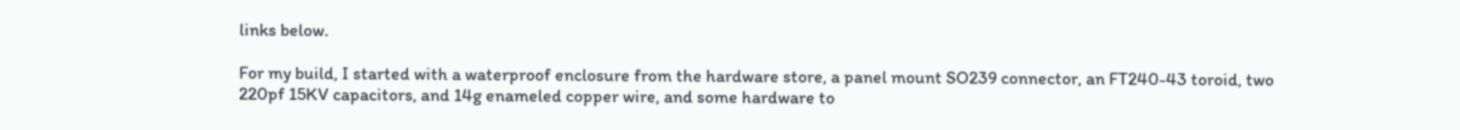links below.

For my build, I started with a waterproof enclosure from the hardware store, a panel mount SO239 connector, an FT240-43 toroid, two 220pf 15KV capacitors, and 14g enameled copper wire, and some hardware to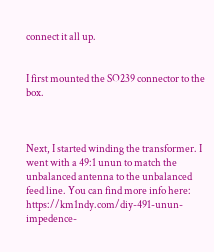connect it all up.


I first mounted the SO239 connector to the box.



Next, I started winding the transformer. I went with a 49:1 unun to match the unbalanced antenna to the unbalanced feed line. You can find more info here: https://km1ndy.com/diy-491-unun-impedence-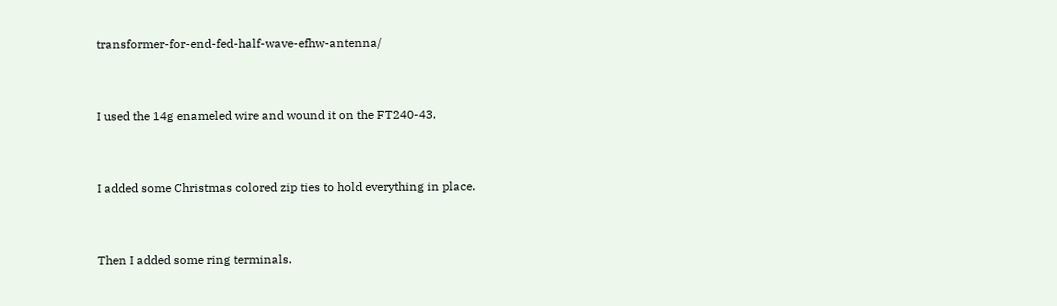transformer-for-end-fed-half-wave-efhw-antenna/


I used the 14g enameled wire and wound it on the FT240-43.


I added some Christmas colored zip ties to hold everything in place.


Then I added some ring terminals.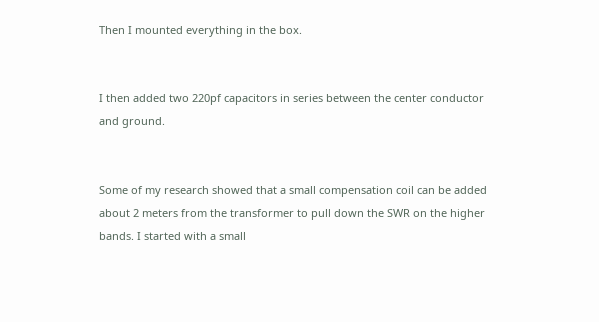Then I mounted everything in the box.


I then added two 220pf capacitors in series between the center conductor and ground.


Some of my research showed that a small compensation coil can be added about 2 meters from the transformer to pull down the SWR on the higher bands. I started with a small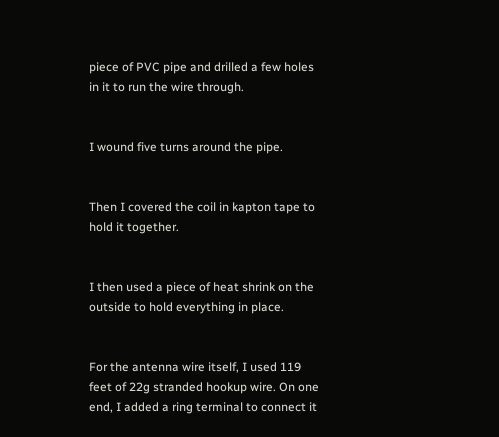piece of PVC pipe and drilled a few holes in it to run the wire through.


I wound five turns around the pipe.


Then I covered the coil in kapton tape to hold it together.


I then used a piece of heat shrink on the outside to hold everything in place.


For the antenna wire itself, I used 119 feet of 22g stranded hookup wire. On one end, I added a ring terminal to connect it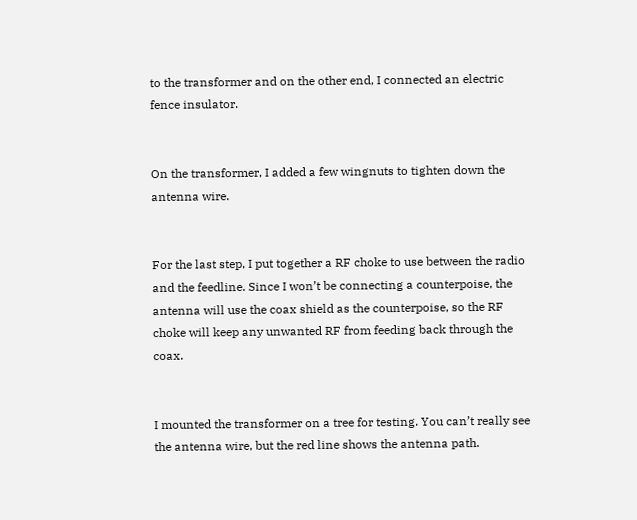to the transformer and on the other end, I connected an electric fence insulator.


On the transformer, I added a few wingnuts to tighten down the antenna wire.


For the last step, I put together a RF choke to use between the radio and the feedline. Since I won’t be connecting a counterpoise, the antenna will use the coax shield as the counterpoise, so the RF choke will keep any unwanted RF from feeding back through the coax.


I mounted the transformer on a tree for testing. You can’t really see the antenna wire, but the red line shows the antenna path.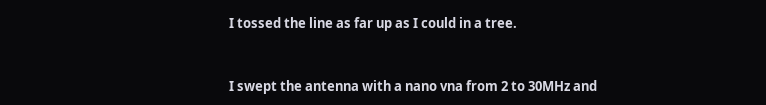I tossed the line as far up as I could in a tree.


I swept the antenna with a nano vna from 2 to 30MHz and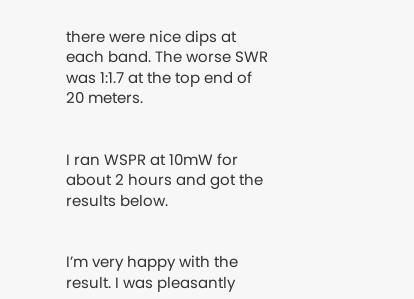there were nice dips at each band. The worse SWR was 1:1.7 at the top end of 20 meters.


I ran WSPR at 10mW for about 2 hours and got the results below.


I’m very happy with the result. I was pleasantly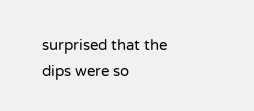surprised that the dips were so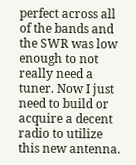perfect across all of the bands and the SWR was low enough to not really need a tuner. Now I just need to build or acquire a decent radio to utilize this new antenna.